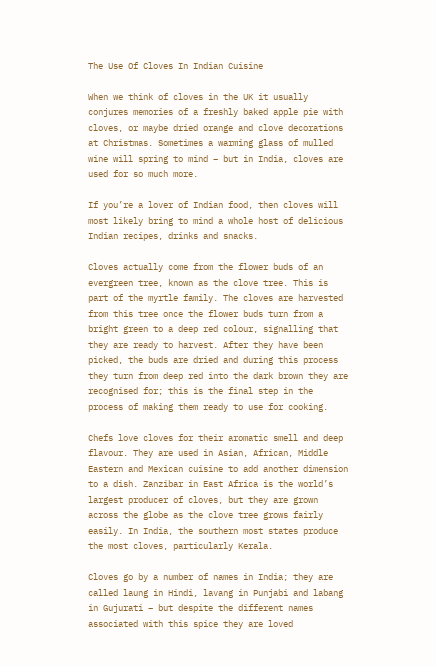The Use Of Cloves In Indian Cuisine

When we think of cloves in the UK it usually conjures memories of a freshly baked apple pie with cloves, or maybe dried orange and clove decorations at Christmas. Sometimes a warming glass of mulled wine will spring to mind – but in India, cloves are used for so much more.

If you’re a lover of Indian food, then cloves will most likely bring to mind a whole host of delicious Indian recipes, drinks and snacks.

Cloves actually come from the flower buds of an evergreen tree, known as the clove tree. This is part of the myrtle family. The cloves are harvested from this tree once the flower buds turn from a bright green to a deep red colour, signalling that they are ready to harvest. After they have been picked, the buds are dried and during this process they turn from deep red into the dark brown they are recognised for; this is the final step in the process of making them ready to use for cooking.

Chefs love cloves for their aromatic smell and deep flavour. They are used in Asian, African, Middle Eastern and Mexican cuisine to add another dimension to a dish. Zanzibar in East Africa is the world’s largest producer of cloves, but they are grown across the globe as the clove tree grows fairly easily. In India, the southern most states produce the most cloves, particularly Kerala.

Cloves go by a number of names in India; they are called laung in Hindi, lavang in Punjabi and labang in Gujurati – but despite the different names associated with this spice they are loved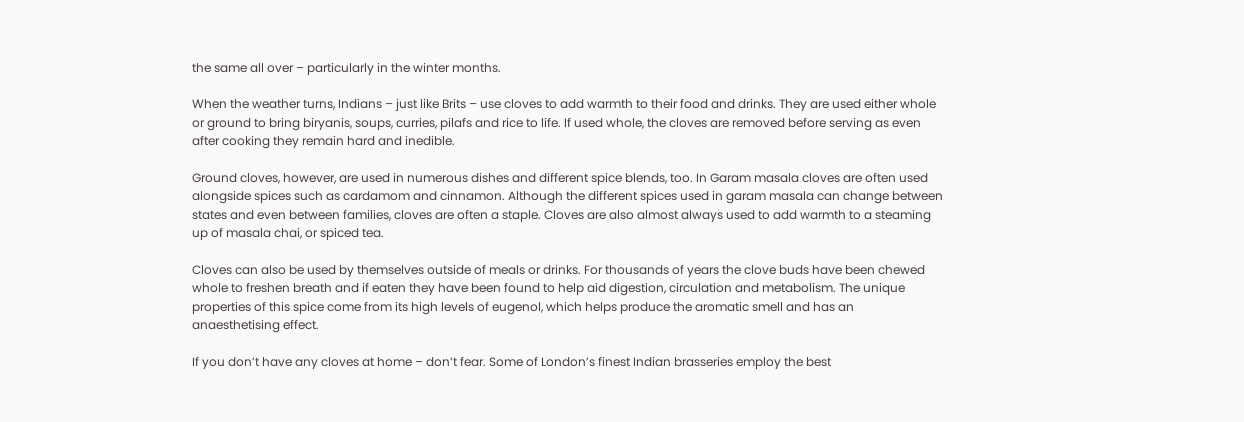the same all over – particularly in the winter months.

When the weather turns, Indians – just like Brits – use cloves to add warmth to their food and drinks. They are used either whole or ground to bring biryanis, soups, curries, pilafs and rice to life. If used whole, the cloves are removed before serving as even after cooking they remain hard and inedible.

Ground cloves, however, are used in numerous dishes and different spice blends, too. In Garam masala cloves are often used alongside spices such as cardamom and cinnamon. Although the different spices used in garam masala can change between states and even between families, cloves are often a staple. Cloves are also almost always used to add warmth to a steaming up of masala chai, or spiced tea.

Cloves can also be used by themselves outside of meals or drinks. For thousands of years the clove buds have been chewed whole to freshen breath and if eaten they have been found to help aid digestion, circulation and metabolism. The unique properties of this spice come from its high levels of eugenol, which helps produce the aromatic smell and has an anaesthetising effect.

If you don’t have any cloves at home – don’t fear. Some of London’s finest Indian brasseries employ the best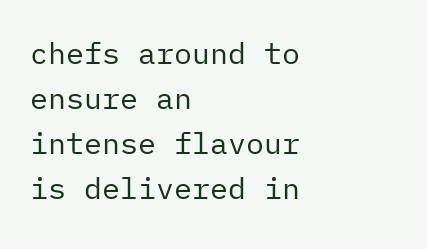chefs around to ensure an intense flavour is delivered in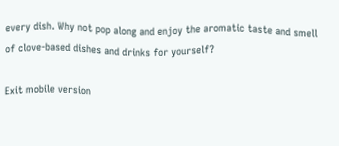every dish. Why not pop along and enjoy the aromatic taste and smell of clove-based dishes and drinks for yourself?

Exit mobile version